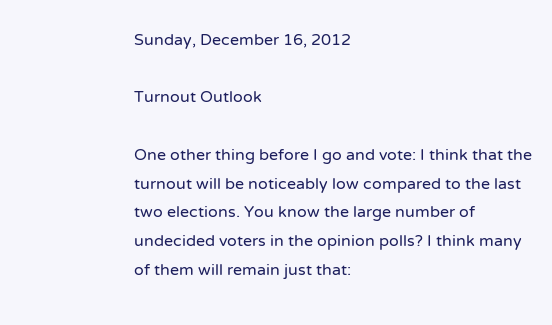Sunday, December 16, 2012

Turnout Outlook

One other thing before I go and vote: I think that the turnout will be noticeably low compared to the last two elections. You know the large number of undecided voters in the opinion polls? I think many of them will remain just that: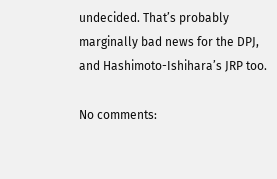undecided. That’s probably marginally bad news for the DPJ, and Hashimoto-Ishihara’s JRP too.

No comments: